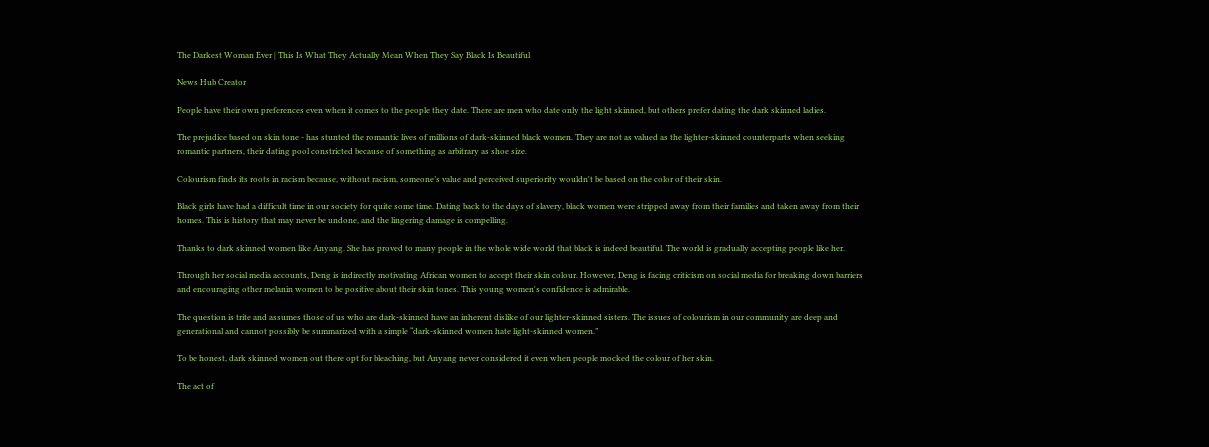The Darkest Woman Ever | This Is What They Actually Mean When They Say Black Is Beautiful

News Hub Creator

People have their own preferences even when it comes to the people they date. There are men who date only the light skinned, but others prefer dating the dark skinned ladies.

The prejudice based on skin tone - has stunted the romantic lives of millions of dark-skinned black women. They are not as valued as the lighter-skinned counterparts when seeking romantic partners, their dating pool constricted because of something as arbitrary as shoe size.

Colourism finds its roots in racism because, without racism, someone’s value and perceived superiority wouldn't be based on the color of their skin.

Black girls have had a difficult time in our society for quite some time. Dating back to the days of slavery, black women were stripped away from their families and taken away from their homes. This is history that may never be undone, and the lingering damage is compelling.

Thanks to dark skinned women like Anyang. She has proved to many people in the whole wide world that black is indeed beautiful. The world is gradually accepting people like her.

Through her social media accounts, Deng is indirectly motivating African women to accept their skin colour. However, Deng is facing criticism on social media for breaking down barriers and encouraging other melanin women to be positive about their skin tones. This young women's confidence is admirable.

The question is trite and assumes those of us who are dark-skinned have an inherent dislike of our lighter-skinned sisters. The issues of colourism in our community are deep and generational and cannot possibly be summarized with a simple “dark-skinned women hate light-skinned women.”

To be honest, dark skinned women out there opt for bleaching, but Anyang never considered it even when people mocked the colour of her skin.

The act of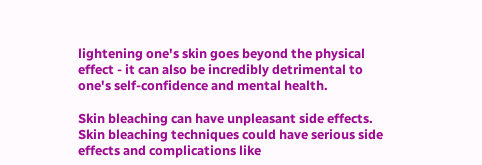lightening one's skin goes beyond the physical effect - it can also be incredibly detrimental to one's self-confidence and mental health.

Skin bleaching can have unpleasant side effects. Skin bleaching techniques could have serious side effects and complications like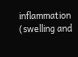inflammation (swelling and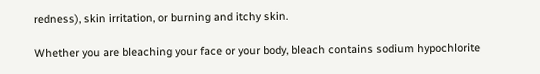redness), skin irritation, or burning and itchy skin.

Whether you are bleaching your face or your body, bleach contains sodium hypochlorite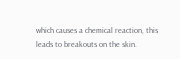which causes a chemical reaction, this leads to breakouts on the skin.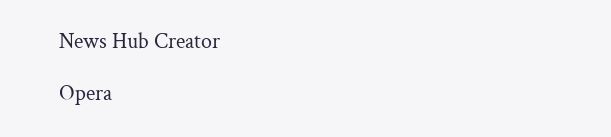News Hub Creator

Opera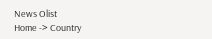News Olist
Home -> Country